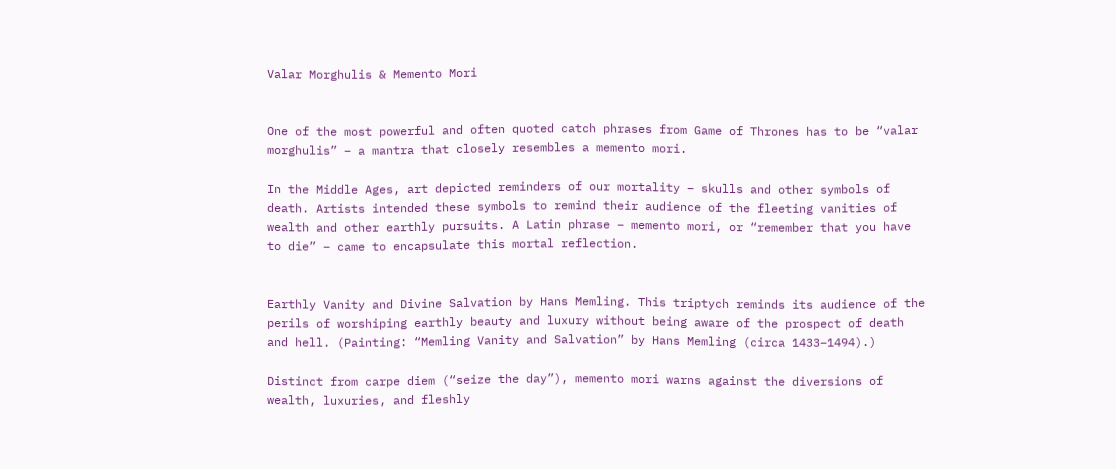Valar Morghulis & Memento Mori


One of the most powerful and often quoted catch phrases from Game of Thrones has to be “valar morghulis” – a mantra that closely resembles a memento mori.

In the Middle Ages, art depicted reminders of our mortality – skulls and other symbols of death. Artists intended these symbols to remind their audience of the fleeting vanities of wealth and other earthly pursuits. A Latin phrase – memento mori, or “remember that you have to die” – came to encapsulate this mortal reflection.


Earthly Vanity and Divine Salvation by Hans Memling. This triptych reminds its audience of the perils of worshiping earthly beauty and luxury without being aware of the prospect of death and hell. (Painting: “Memling Vanity and Salvation” by Hans Memling (circa 1433–1494).)

Distinct from carpe diem (“seize the day”), memento mori warns against the diversions of wealth, luxuries, and fleshly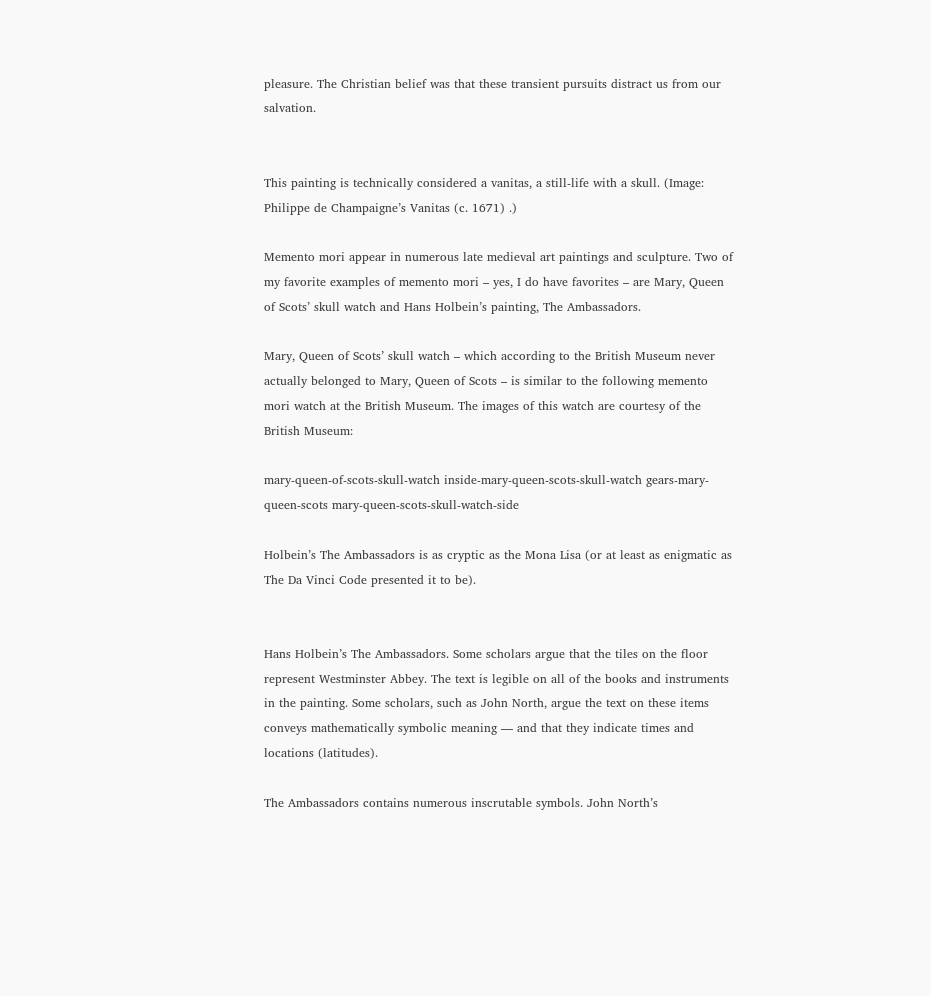pleasure. The Christian belief was that these transient pursuits distract us from our salvation.


This painting is technically considered a vanitas, a still-life with a skull. (Image: Philippe de Champaigne’s Vanitas (c. 1671) .)

Memento mori appear in numerous late medieval art paintings and sculpture. Two of my favorite examples of memento mori – yes, I do have favorites – are Mary, Queen of Scots’ skull watch and Hans Holbein’s painting, The Ambassadors.

Mary, Queen of Scots’ skull watch – which according to the British Museum never actually belonged to Mary, Queen of Scots – is similar to the following memento mori watch at the British Museum. The images of this watch are courtesy of the British Museum:

mary-queen-of-scots-skull-watch inside-mary-queen-scots-skull-watch gears-mary-queen-scots mary-queen-scots-skull-watch-side

Holbein’s The Ambassadors is as cryptic as the Mona Lisa (or at least as enigmatic as The Da Vinci Code presented it to be).


Hans Holbein’s The Ambassadors. Some scholars argue that the tiles on the floor represent Westminster Abbey. The text is legible on all of the books and instruments in the painting. Some scholars, such as John North, argue the text on these items conveys mathematically symbolic meaning — and that they indicate times and locations (latitudes).

The Ambassadors contains numerous inscrutable symbols. John North’s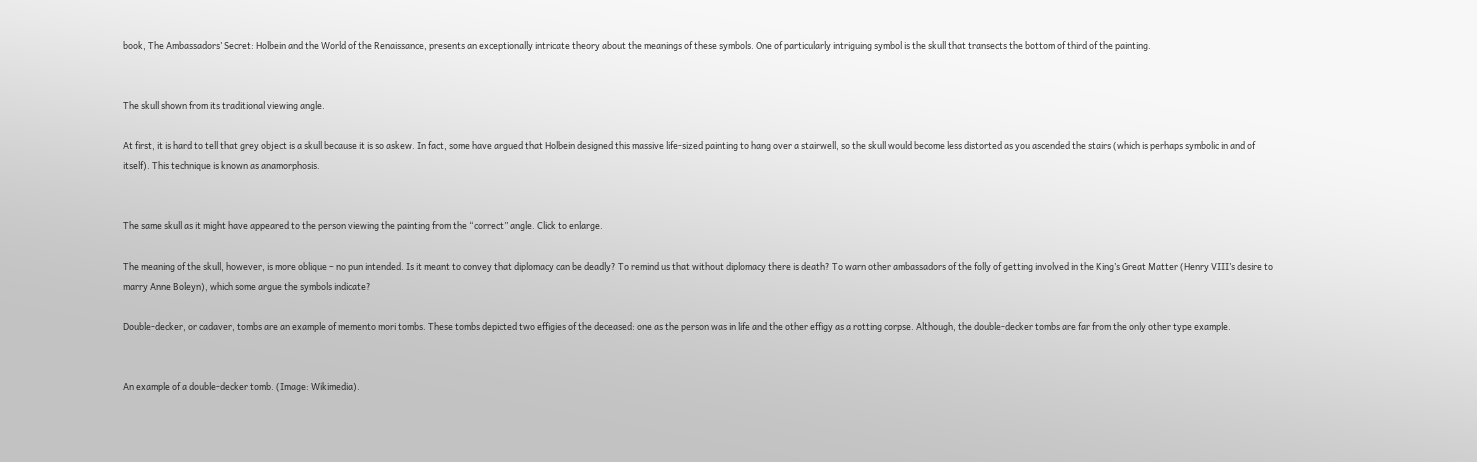book, The Ambassadors’ Secret: Holbein and the World of the Renaissance, presents an exceptionally intricate theory about the meanings of these symbols. One of particularly intriguing symbol is the skull that transects the bottom of third of the painting.


The skull shown from its traditional viewing angle.

At first, it is hard to tell that grey object is a skull because it is so askew. In fact, some have argued that Holbein designed this massive life-sized painting to hang over a stairwell, so the skull would become less distorted as you ascended the stairs (which is perhaps symbolic in and of itself). This technique is known as anamorphosis.


The same skull as it might have appeared to the person viewing the painting from the “correct” angle. Click to enlarge.

The meaning of the skull, however, is more oblique – no pun intended. Is it meant to convey that diplomacy can be deadly? To remind us that without diplomacy there is death? To warn other ambassadors of the folly of getting involved in the King’s Great Matter (Henry VIII’s desire to marry Anne Boleyn), which some argue the symbols indicate?

Double-decker, or cadaver, tombs are an example of memento mori tombs. These tombs depicted two effigies of the deceased: one as the person was in life and the other effigy as a rotting corpse. Although, the double-decker tombs are far from the only other type example.


An example of a double-decker tomb. (Image: Wikimedia).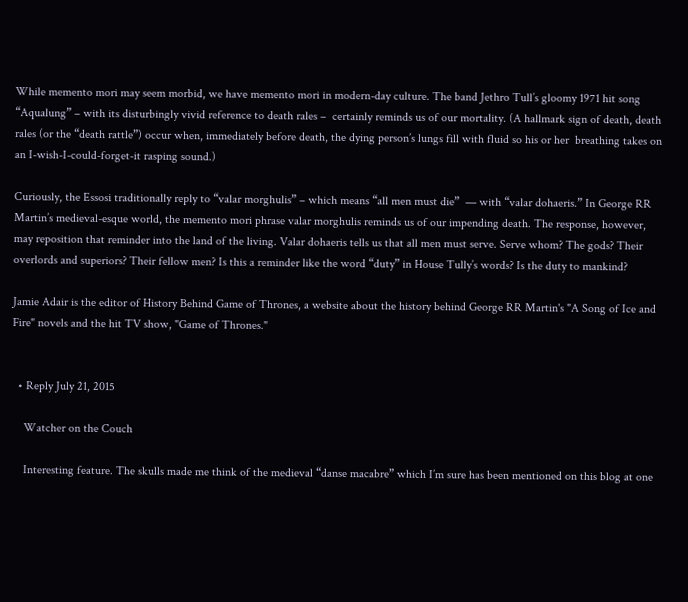While memento mori may seem morbid, we have memento mori in modern-day culture. The band Jethro Tull’s gloomy 1971 hit song “Aqualung” – with its disturbingly vivid reference to death rales –  certainly reminds us of our mortality. (A hallmark sign of death, death rales (or the “death rattle”) occur when, immediately before death, the dying person’s lungs fill with fluid so his or her  breathing takes on an I-wish-I-could-forget-it rasping sound.)

Curiously, the Essosi traditionally reply to “valar morghulis” – which means “all men must die”  — with “valar dohaeris.” In George RR Martin’s medieval-esque world, the memento mori phrase valar morghulis reminds us of our impending death. The response, however, may reposition that reminder into the land of the living. Valar dohaeris tells us that all men must serve. Serve whom? The gods? Their overlords and superiors? Their fellow men? Is this a reminder like the word “duty” in House Tully’s words? Is the duty to mankind?

Jamie Adair is the editor of History Behind Game of Thrones, a website about the history behind George RR Martin's "A Song of Ice and Fire" novels and the hit TV show, "Game of Thrones."


  • Reply July 21, 2015

    Watcher on the Couch

    Interesting feature. The skulls made me think of the medieval “danse macabre” which I’m sure has been mentioned on this blog at one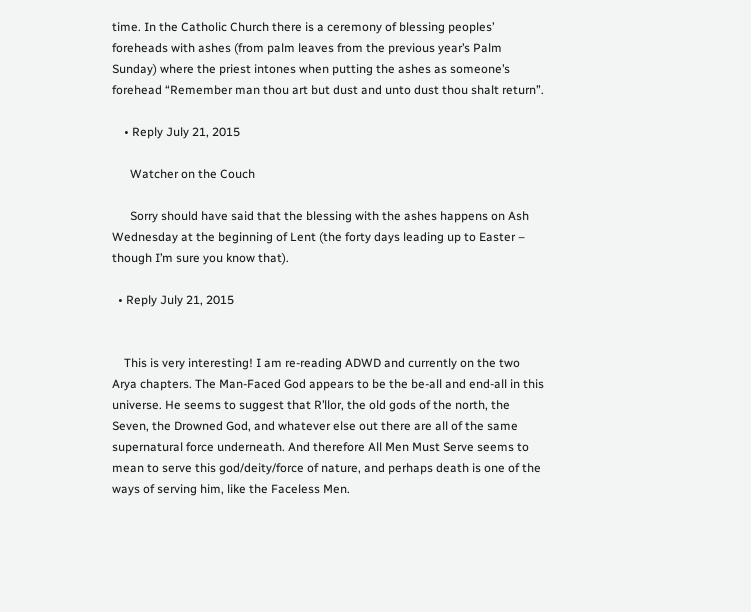time. In the Catholic Church there is a ceremony of blessing peoples’ foreheads with ashes (from palm leaves from the previous year’s Palm Sunday) where the priest intones when putting the ashes as someone’s forehead “Remember man thou art but dust and unto dust thou shalt return”.

    • Reply July 21, 2015

      Watcher on the Couch

      Sorry should have said that the blessing with the ashes happens on Ash Wednesday at the beginning of Lent (the forty days leading up to Easter – though I’m sure you know that).

  • Reply July 21, 2015


    This is very interesting! I am re-reading ADWD and currently on the two Arya chapters. The Man-Faced God appears to be the be-all and end-all in this universe. He seems to suggest that R’llor, the old gods of the north, the Seven, the Drowned God, and whatever else out there are all of the same supernatural force underneath. And therefore All Men Must Serve seems to mean to serve this god/deity/force of nature, and perhaps death is one of the ways of serving him, like the Faceless Men.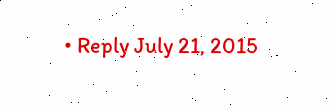• Reply July 21, 2015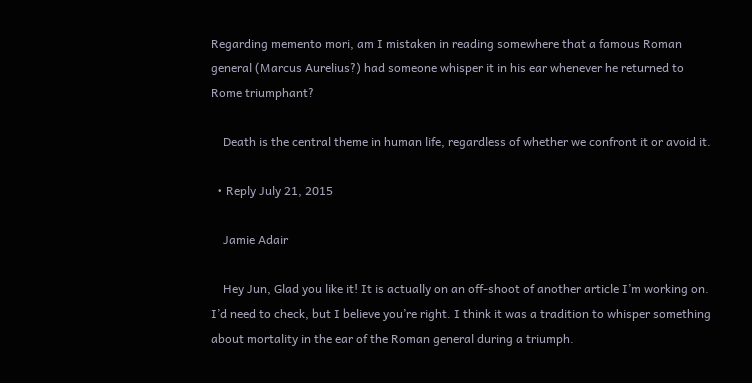Regarding memento mori, am I mistaken in reading somewhere that a famous Roman general (Marcus Aurelius?) had someone whisper it in his ear whenever he returned to Rome triumphant?

    Death is the central theme in human life, regardless of whether we confront it or avoid it.

  • Reply July 21, 2015

    Jamie Adair

    Hey Jun, Glad you like it! It is actually on an off-shoot of another article I’m working on.  I’d need to check, but I believe you’re right. I think it was a tradition to whisper something about mortality in the ear of the Roman general during a triumph.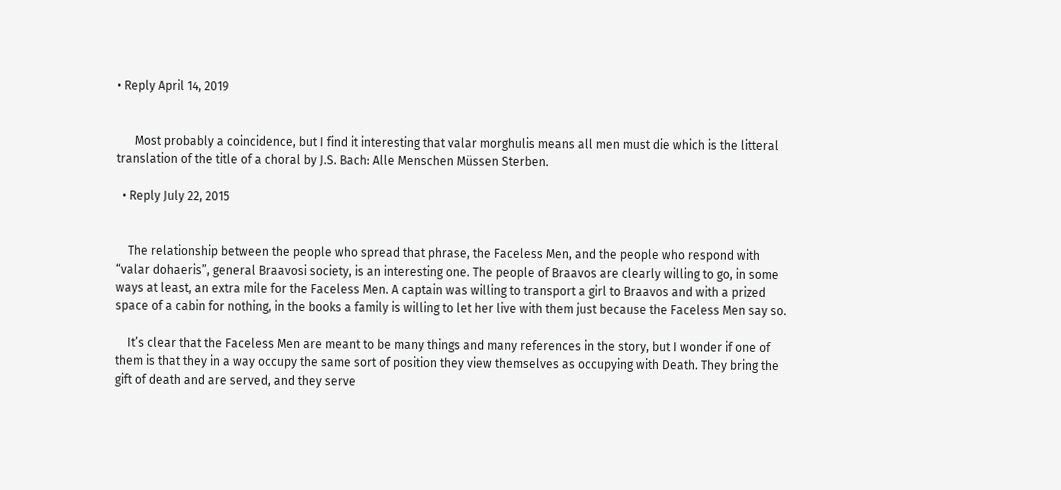• Reply April 14, 2019


      Most probably a coincidence, but I find it interesting that valar morghulis means all men must die which is the litteral translation of the title of a choral by J.S. Bach: Alle Menschen Müssen Sterben.

  • Reply July 22, 2015


    The relationship between the people who spread that phrase, the Faceless Men, and the people who respond with “valar dohaeris”, general Braavosi society, is an interesting one. The people of Braavos are clearly willing to go, in some ways at least, an extra mile for the Faceless Men. A captain was willing to transport a girl to Braavos and with a prized space of a cabin for nothing, in the books a family is willing to let her live with them just because the Faceless Men say so.

    It’s clear that the Faceless Men are meant to be many things and many references in the story, but I wonder if one of them is that they in a way occupy the same sort of position they view themselves as occupying with Death. They bring the gift of death and are served, and they serve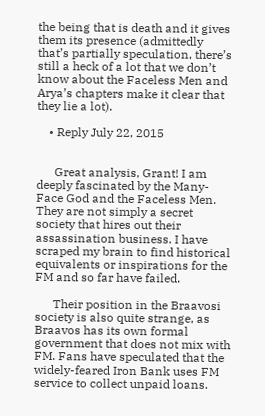the being that is death and it gives them its presence (admittedly that’s partially speculation, there’s still a heck of a lot that we don’t know about the Faceless Men and Arya’s chapters make it clear that they lie a lot).

    • Reply July 22, 2015


      Great analysis, Grant! I am deeply fascinated by the Many-Face God and the Faceless Men. They are not simply a secret society that hires out their assassination business. I have scraped my brain to find historical equivalents or inspirations for the FM and so far have failed.

      Their position in the Braavosi society is also quite strange, as Braavos has its own formal government that does not mix with FM. Fans have speculated that the widely-feared Iron Bank uses FM service to collect unpaid loans.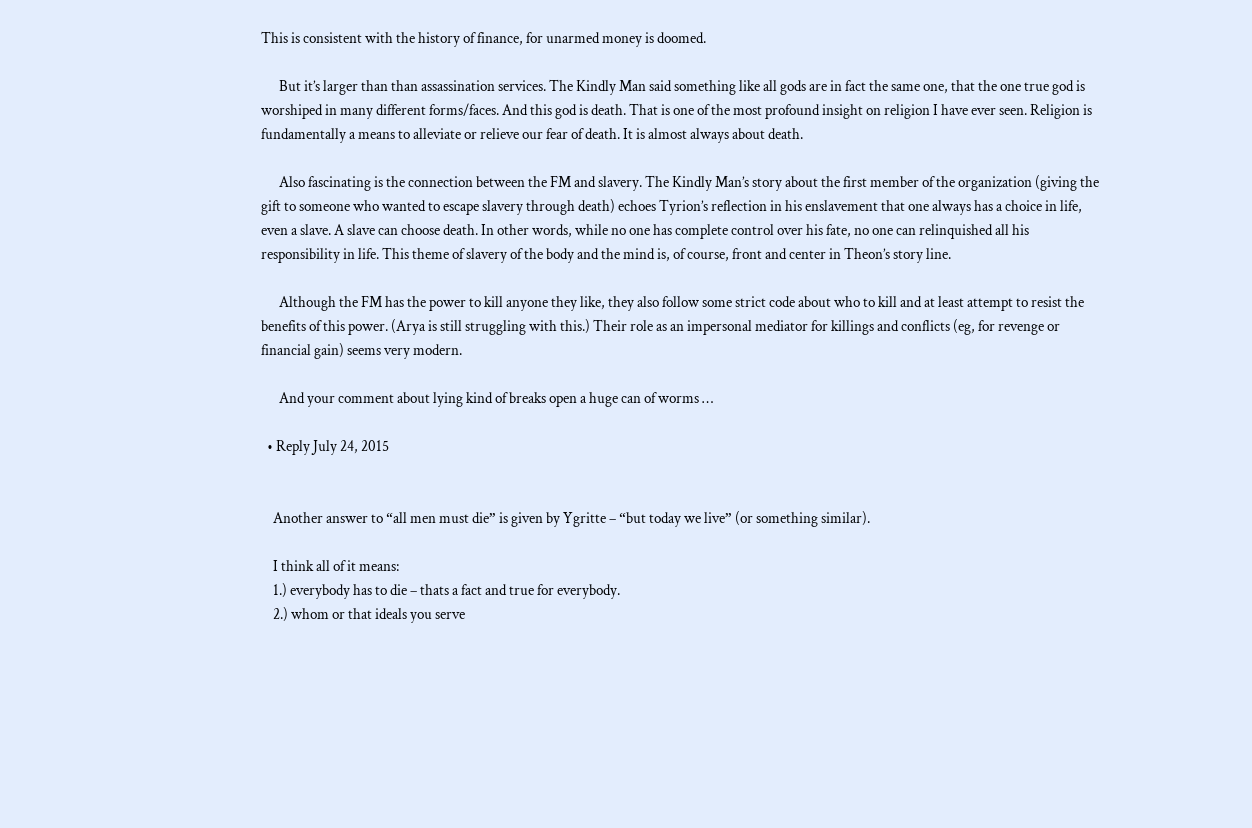This is consistent with the history of finance, for unarmed money is doomed.

      But it’s larger than than assassination services. The Kindly Man said something like all gods are in fact the same one, that the one true god is worshiped in many different forms/faces. And this god is death. That is one of the most profound insight on religion I have ever seen. Religion is fundamentally a means to alleviate or relieve our fear of death. It is almost always about death.

      Also fascinating is the connection between the FM and slavery. The Kindly Man’s story about the first member of the organization (giving the gift to someone who wanted to escape slavery through death) echoes Tyrion’s reflection in his enslavement that one always has a choice in life, even a slave. A slave can choose death. In other words, while no one has complete control over his fate, no one can relinquished all his responsibility in life. This theme of slavery of the body and the mind is, of course, front and center in Theon’s story line.

      Although the FM has the power to kill anyone they like, they also follow some strict code about who to kill and at least attempt to resist the benefits of this power. (Arya is still struggling with this.) Their role as an impersonal mediator for killings and conflicts (eg, for revenge or financial gain) seems very modern.

      And your comment about lying kind of breaks open a huge can of worms …

  • Reply July 24, 2015


    Another answer to “all men must die” is given by Ygritte – “but today we live” (or something similar).

    I think all of it means:
    1.) everybody has to die – thats a fact and true for everybody.
    2.) whom or that ideals you serve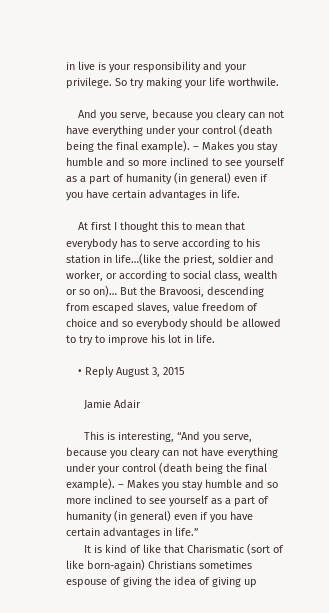in live is your responsibility and your privilege. So try making your life worthwile.

    And you serve, because you cleary can not have everything under your control (death being the final example). – Makes you stay humble and so more inclined to see yourself as a part of humanity (in general) even if you have certain advantages in life.

    At first I thought this to mean that everybody has to serve according to his station in life…(like the priest, soldier and worker, or according to social class, wealth or so on)… But the Bravoosi, descending from escaped slaves, value freedom of choice and so everybody should be allowed to try to improve his lot in life.

    • Reply August 3, 2015

      Jamie Adair

      This is interesting, “And you serve, because you cleary can not have everything under your control (death being the final example). – Makes you stay humble and so more inclined to see yourself as a part of humanity (in general) even if you have certain advantages in life.”
      It is kind of like that Charismatic (sort of like born-again) Christians sometimes espouse of giving the idea of giving up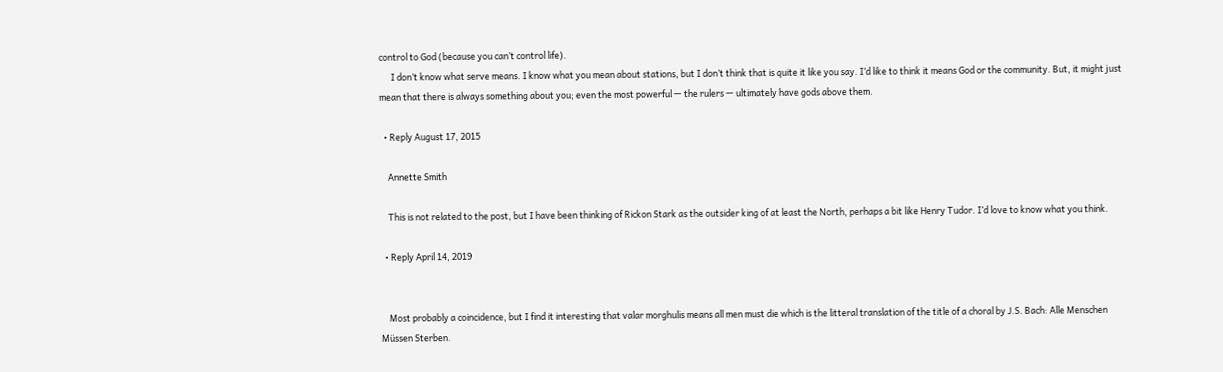control to God (because you can’t control life).
      I don’t know what serve means. I know what you mean about stations, but I don’t think that is quite it like you say. I’d like to think it means God or the community. But, it might just mean that there is always something about you; even the most powerful — the rulers — ultimately have gods above them.

  • Reply August 17, 2015

    Annette Smith

    This is not related to the post, but I have been thinking of Rickon Stark as the outsider king of at least the North, perhaps a bit like Henry Tudor. I’d love to know what you think.

  • Reply April 14, 2019


    Most probably a coincidence, but I find it interesting that valar morghulis means all men must die which is the litteral translation of the title of a choral by J.S. Bach: Alle Menschen Müssen Sterben.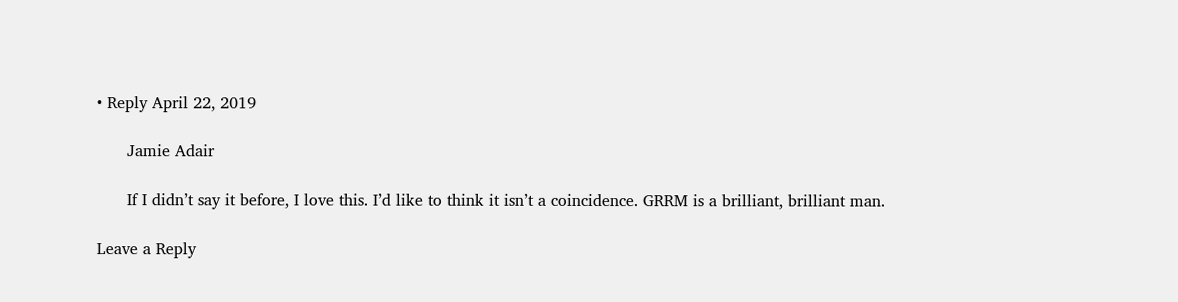• Reply April 22, 2019

      Jamie Adair

      If I didn’t say it before, I love this. I’d like to think it isn’t a coincidence. GRRM is a brilliant, brilliant man.

Leave a Reply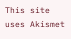This site uses Akismet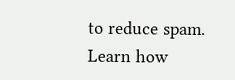to reduce spam. Learn how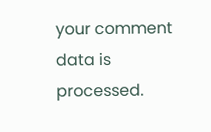your comment data is processed.